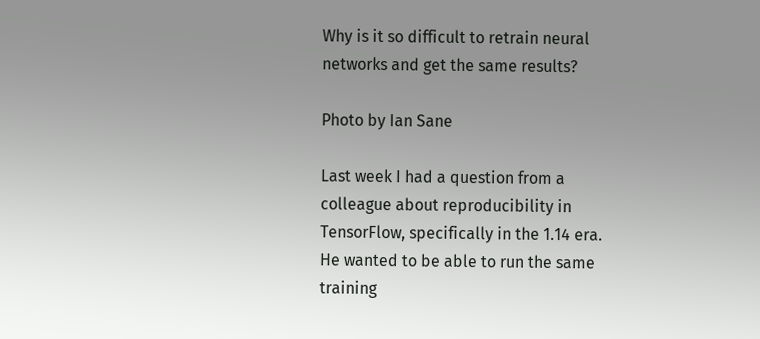Why is it so difficult to retrain neural networks and get the same results?

Photo by Ian Sane

Last week I had a question from a colleague about reproducibility in TensorFlow, specifically in the 1.14 era. He wanted to be able to run the same training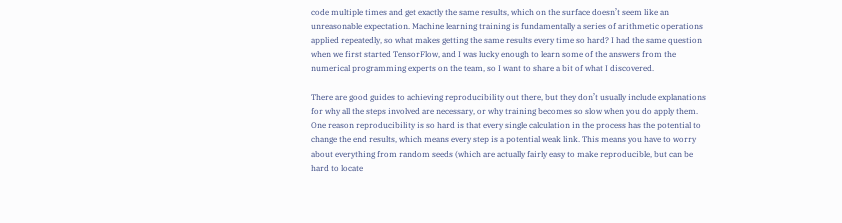code multiple times and get exactly the same results, which on the surface doesn’t seem like an unreasonable expectation. Machine learning training is fundamentally a series of arithmetic operations applied repeatedly, so what makes getting the same results every time so hard? I had the same question when we first started TensorFlow, and I was lucky enough to learn some of the answers from the numerical programming experts on the team, so I want to share a bit of what I discovered.

There are good guides to achieving reproducibility out there, but they don’t usually include explanations for why all the steps involved are necessary, or why training becomes so slow when you do apply them. One reason reproducibility is so hard is that every single calculation in the process has the potential to change the end results, which means every step is a potential weak link. This means you have to worry about everything from random seeds (which are actually fairly easy to make reproducible, but can be hard to locate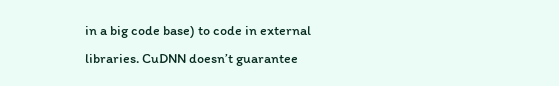in a big code base) to code in external libraries. CuDNN doesn’t guarantee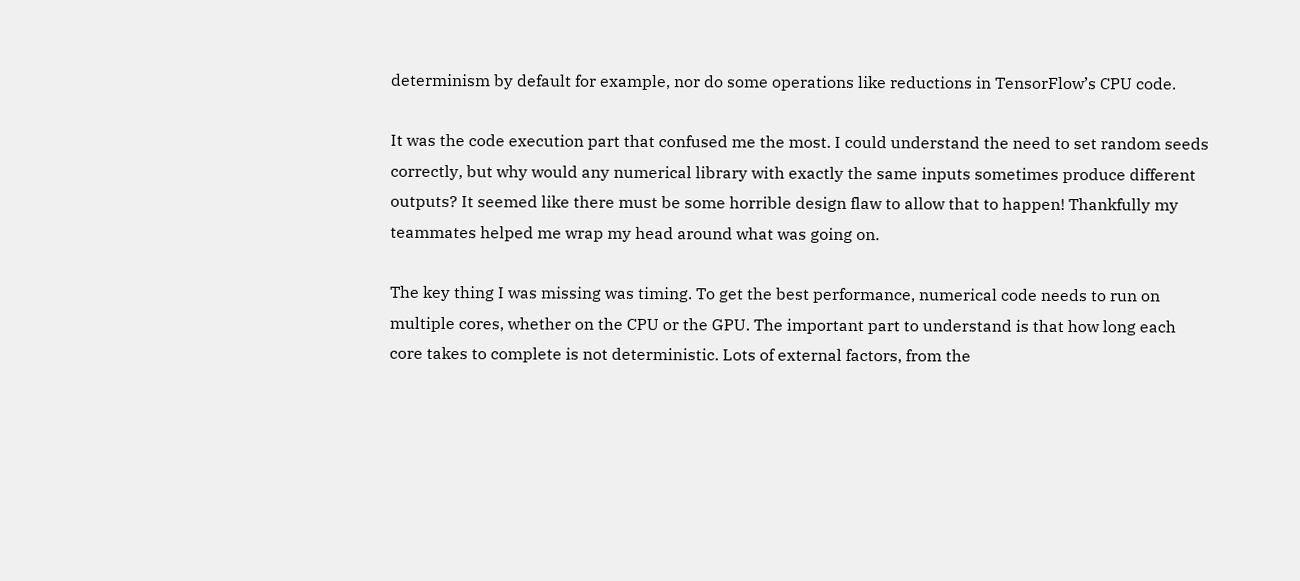determinism by default for example, nor do some operations like reductions in TensorFlow’s CPU code.

It was the code execution part that confused me the most. I could understand the need to set random seeds correctly, but why would any numerical library with exactly the same inputs sometimes produce different outputs? It seemed like there must be some horrible design flaw to allow that to happen! Thankfully my teammates helped me wrap my head around what was going on.

The key thing I was missing was timing. To get the best performance, numerical code needs to run on multiple cores, whether on the CPU or the GPU. The important part to understand is that how long each core takes to complete is not deterministic. Lots of external factors, from the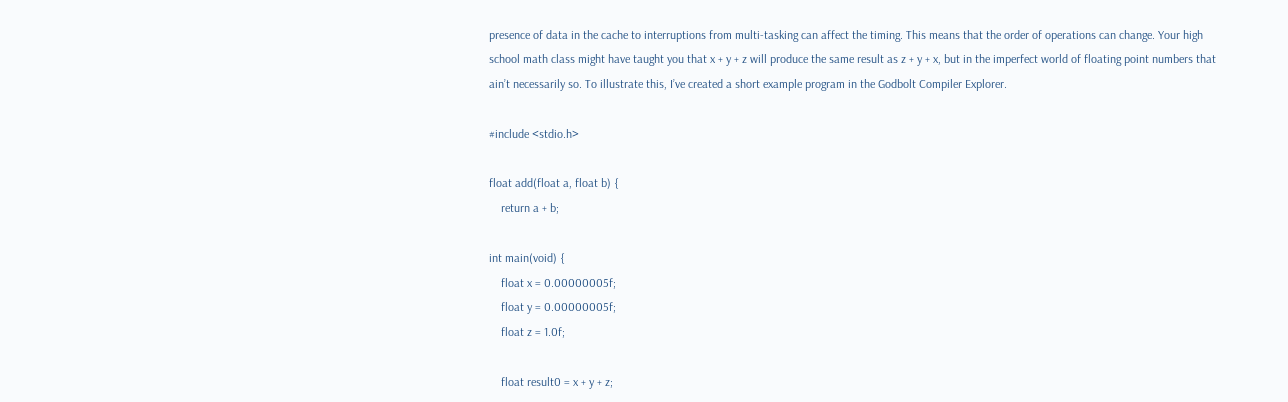presence of data in the cache to interruptions from multi-tasking can affect the timing. This means that the order of operations can change. Your high school math class might have taught you that x + y + z will produce the same result as z + y + x, but in the imperfect world of floating point numbers that ain’t necessarily so. To illustrate this, I’ve created a short example program in the Godbolt Compiler Explorer.

#include <stdio.h>

float add(float a, float b) {
    return a + b;

int main(void) {
    float x = 0.00000005f;
    float y = 0.00000005f;
    float z = 1.0f;

    float result0 = x + y + z;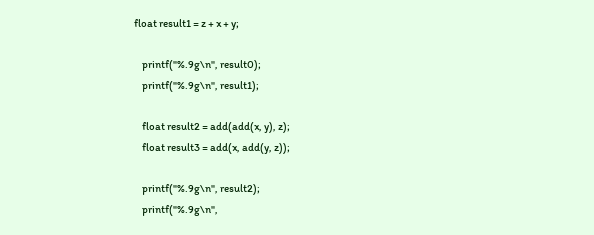float result1 = z + x + y;

    printf("%.9g\n", result0);
    printf("%.9g\n", result1);

    float result2 = add(add(x, y), z);
    float result3 = add(x, add(y, z));

    printf("%.9g\n", result2);
    printf("%.9g\n",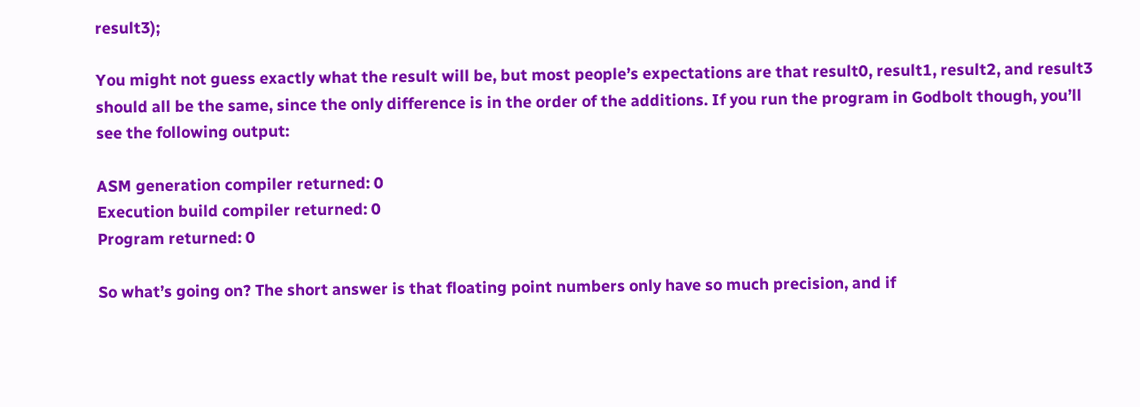result3);

You might not guess exactly what the result will be, but most people’s expectations are that result0, result1, result2, and result3 should all be the same, since the only difference is in the order of the additions. If you run the program in Godbolt though, you’ll see the following output:

ASM generation compiler returned: 0
Execution build compiler returned: 0
Program returned: 0

So what’s going on? The short answer is that floating point numbers only have so much precision, and if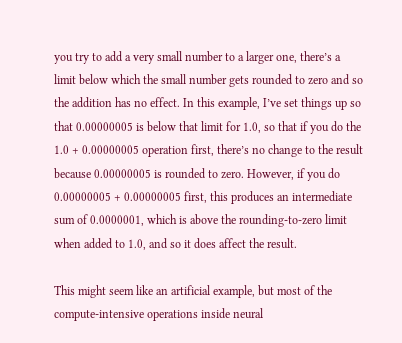you try to add a very small number to a larger one, there’s a limit below which the small number gets rounded to zero and so the addition has no effect. In this example, I’ve set things up so that 0.00000005 is below that limit for 1.0, so that if you do the 1.0 + 0.00000005 operation first, there’s no change to the result because 0.00000005 is rounded to zero. However, if you do 0.00000005 + 0.00000005 first, this produces an intermediate sum of 0.0000001, which is above the rounding-to-zero limit when added to 1.0, and so it does affect the result.

This might seem like an artificial example, but most of the compute-intensive operations inside neural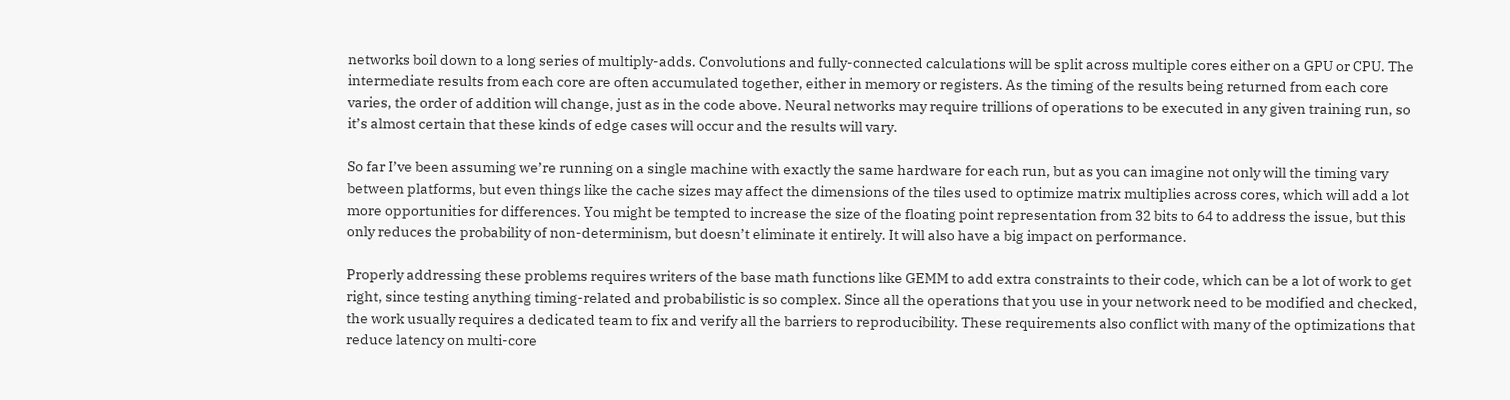networks boil down to a long series of multiply-adds. Convolutions and fully-connected calculations will be split across multiple cores either on a GPU or CPU. The intermediate results from each core are often accumulated together, either in memory or registers. As the timing of the results being returned from each core varies, the order of addition will change, just as in the code above. Neural networks may require trillions of operations to be executed in any given training run, so it’s almost certain that these kinds of edge cases will occur and the results will vary.

So far I’ve been assuming we’re running on a single machine with exactly the same hardware for each run, but as you can imagine not only will the timing vary between platforms, but even things like the cache sizes may affect the dimensions of the tiles used to optimize matrix multiplies across cores, which will add a lot more opportunities for differences. You might be tempted to increase the size of the floating point representation from 32 bits to 64 to address the issue, but this only reduces the probability of non-determinism, but doesn’t eliminate it entirely. It will also have a big impact on performance.

Properly addressing these problems requires writers of the base math functions like GEMM to add extra constraints to their code, which can be a lot of work to get right, since testing anything timing-related and probabilistic is so complex. Since all the operations that you use in your network need to be modified and checked, the work usually requires a dedicated team to fix and verify all the barriers to reproducibility. These requirements also conflict with many of the optimizations that reduce latency on multi-core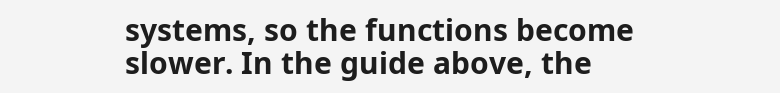systems, so the functions become slower. In the guide above, the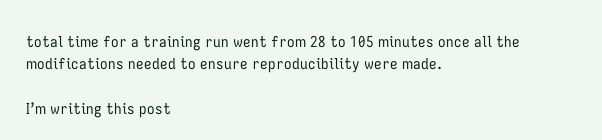total time for a training run went from 28 to 105 minutes once all the modifications needed to ensure reproducibility were made.

I’m writing this post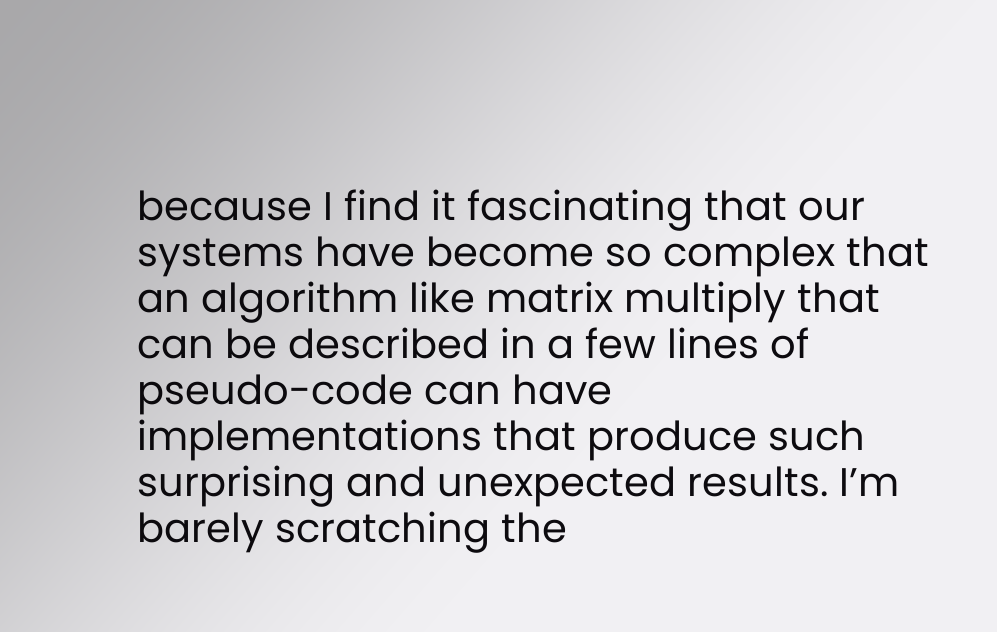because I find it fascinating that our systems have become so complex that an algorithm like matrix multiply that can be described in a few lines of pseudo-code can have implementations that produce such surprising and unexpected results. I’m barely scratching the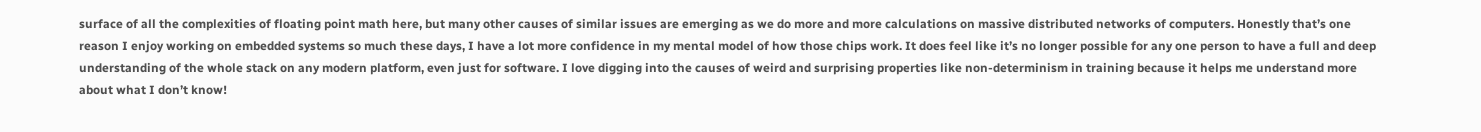surface of all the complexities of floating point math here, but many other causes of similar issues are emerging as we do more and more calculations on massive distributed networks of computers. Honestly that’s one reason I enjoy working on embedded systems so much these days, I have a lot more confidence in my mental model of how those chips work. It does feel like it’s no longer possible for any one person to have a full and deep understanding of the whole stack on any modern platform, even just for software. I love digging into the causes of weird and surprising properties like non-determinism in training because it helps me understand more about what I don’t know!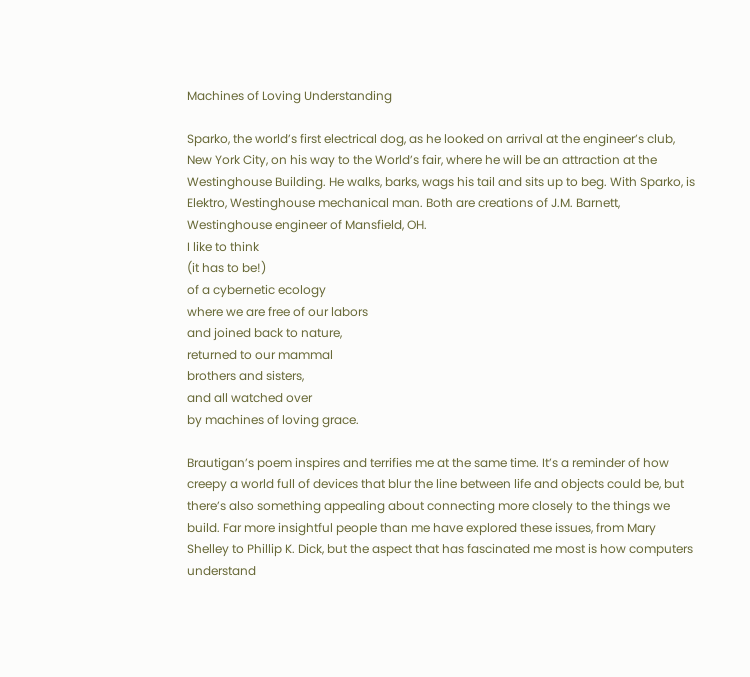Machines of Loving Understanding

Sparko, the world’s first electrical dog, as he looked on arrival at the engineer’s club, New York City, on his way to the World’s fair, where he will be an attraction at the Westinghouse Building. He walks, barks, wags his tail and sits up to beg. With Sparko, is Elektro, Westinghouse mechanical man. Both are creations of J.M. Barnett, Westinghouse engineer of Mansfield, OH.
I like to think
(it has to be!)
of a cybernetic ecology
where we are free of our labors
and joined back to nature,
returned to our mammal
brothers and sisters,
and all watched over
by machines of loving grace.

Brautigan’s poem inspires and terrifies me at the same time. It’s a reminder of how creepy a world full of devices that blur the line between life and objects could be, but there’s also something appealing about connecting more closely to the things we build. Far more insightful people than me have explored these issues, from Mary Shelley to Phillip K. Dick, but the aspect that has fascinated me most is how computers understand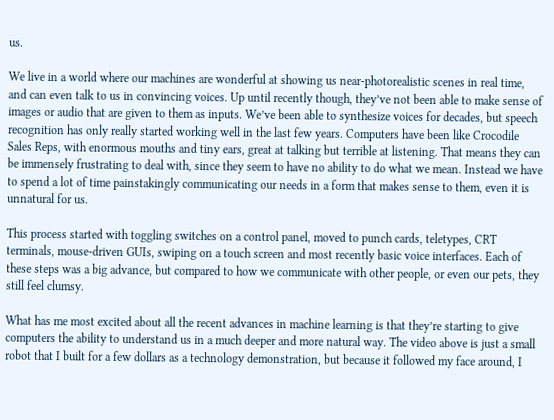us.

We live in a world where our machines are wonderful at showing us near-photorealistic scenes in real time, and can even talk to us in convincing voices. Up until recently though, they’ve not been able to make sense of images or audio that are given to them as inputs. We’ve been able to synthesize voices for decades, but speech recognition has only really started working well in the last few years. Computers have been like Crocodile Sales Reps, with enormous mouths and tiny ears, great at talking but terrible at listening. That means they can be immensely frustrating to deal with, since they seem to have no ability to do what we mean. Instead we have to spend a lot of time painstakingly communicating our needs in a form that makes sense to them, even it is unnatural for us.

This process started with toggling switches on a control panel, moved to punch cards, teletypes, CRT terminals, mouse-driven GUIs, swiping on a touch screen and most recently basic voice interfaces. Each of these steps was a big advance, but compared to how we communicate with other people, or even our pets, they still feel clumsy.

What has me most excited about all the recent advances in machine learning is that they’re starting to give computers the ability to understand us in a much deeper and more natural way. The video above is just a small robot that I built for a few dollars as a technology demonstration, but because it followed my face around, I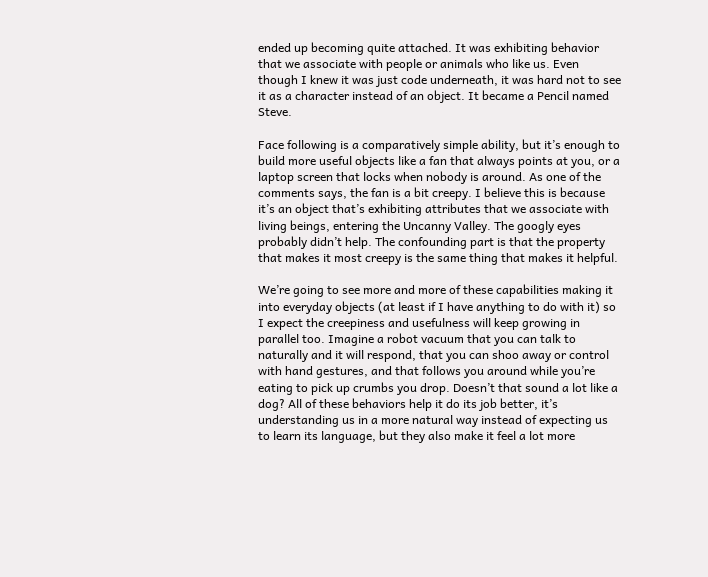ended up becoming quite attached. It was exhibiting behavior that we associate with people or animals who like us. Even though I knew it was just code underneath, it was hard not to see it as a character instead of an object. It became a Pencil named Steve.

Face following is a comparatively simple ability, but it’s enough to build more useful objects like a fan that always points at you, or a laptop screen that locks when nobody is around. As one of the comments says, the fan is a bit creepy. I believe this is because it’s an object that’s exhibiting attributes that we associate with living beings, entering the Uncanny Valley. The googly eyes probably didn’t help. The confounding part is that the property that makes it most creepy is the same thing that makes it helpful.

We’re going to see more and more of these capabilities making it into everyday objects (at least if I have anything to do with it) so I expect the creepiness and usefulness will keep growing in parallel too. Imagine a robot vacuum that you can talk to naturally and it will respond, that you can shoo away or control with hand gestures, and that follows you around while you’re eating to pick up crumbs you drop. Doesn’t that sound a lot like a dog? All of these behaviors help it do its job better, it’s understanding us in a more natural way instead of expecting us to learn its language, but they also make it feel a lot more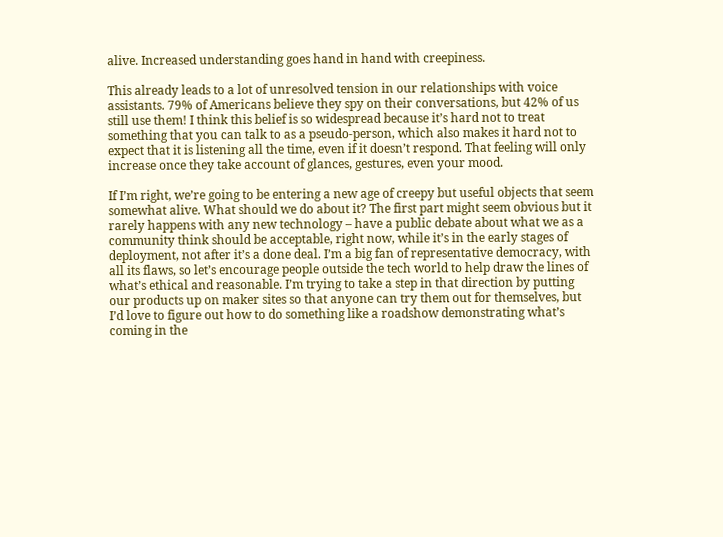alive. Increased understanding goes hand in hand with creepiness.

This already leads to a lot of unresolved tension in our relationships with voice assistants. 79% of Americans believe they spy on their conversations, but 42% of us still use them! I think this belief is so widespread because it’s hard not to treat something that you can talk to as a pseudo-person, which also makes it hard not to expect that it is listening all the time, even if it doesn’t respond. That feeling will only increase once they take account of glances, gestures, even your mood.

If I’m right, we’re going to be entering a new age of creepy but useful objects that seem somewhat alive. What should we do about it? The first part might seem obvious but it rarely happens with any new technology – have a public debate about what we as a community think should be acceptable, right now, while it’s in the early stages of deployment, not after it’s a done deal. I’m a big fan of representative democracy, with all its flaws, so let’s encourage people outside the tech world to help draw the lines of what’s ethical and reasonable. I’m trying to take a step in that direction by putting our products up on maker sites so that anyone can try them out for themselves, but I’d love to figure out how to do something like a roadshow demonstrating what’s coming in the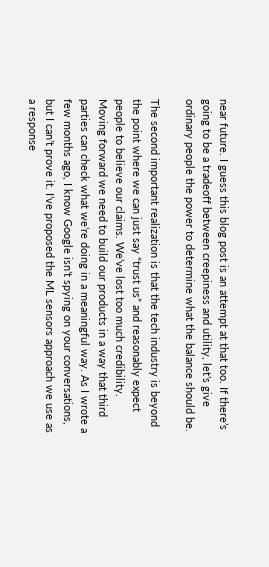near future. I guess this blog post is an attempt at that too. If there’s going to be a tradeoff between creepiness and utility, let’s give ordinary people the power to determine what the balance should be.

The second important realization is that the tech industry is beyond the point where we can just say “trust us” and reasonably expect people to believe our claims. We’ve lost too much credibility. Moving forward we need to build our products in a way that third parties can check what we’re doing in a meaningful way. As I wrote a few months ago, I know Google isn’t spying on your conversations, but I can’t prove it. I’ve proposed the ML sensors approach we use as a response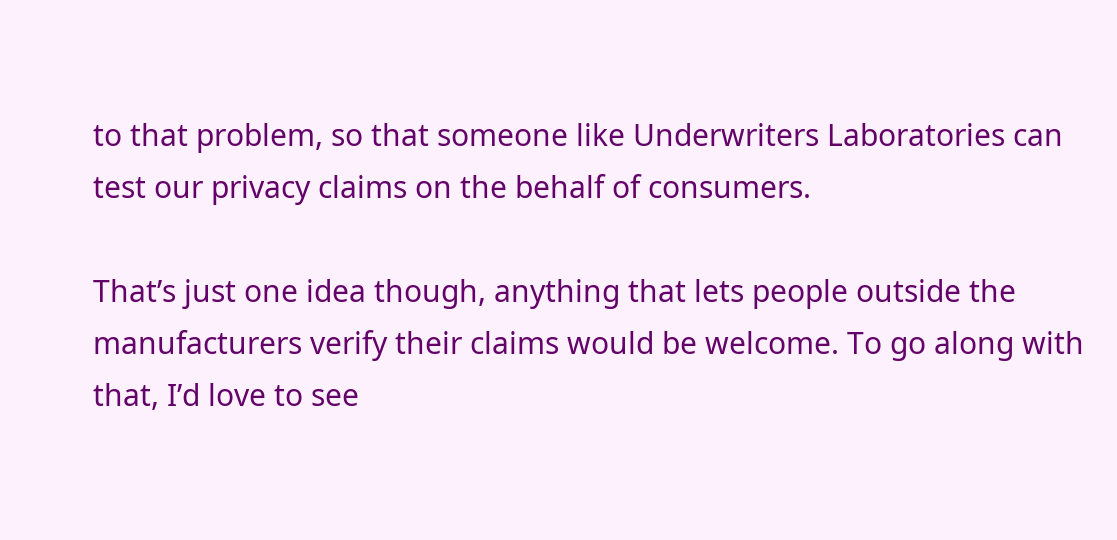to that problem, so that someone like Underwriters Laboratories can test our privacy claims on the behalf of consumers.

That’s just one idea though, anything that lets people outside the manufacturers verify their claims would be welcome. To go along with that, I’d love to see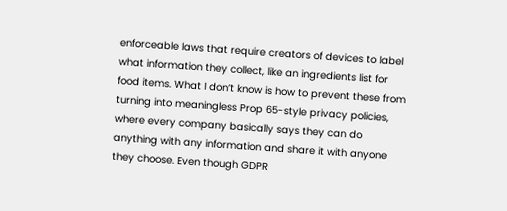enforceable laws that require creators of devices to label what information they collect, like an ingredients list for food items. What I don’t know is how to prevent these from turning into meaningless Prop 65-style privacy policies, where every company basically says they can do anything with any information and share it with anyone they choose. Even though GDPR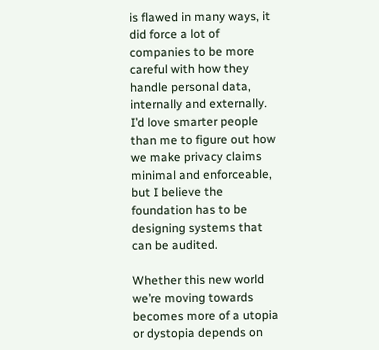is flawed in many ways, it did force a lot of companies to be more careful with how they handle personal data, internally and externally. I’d love smarter people than me to figure out how we make privacy claims minimal and enforceable, but I believe the foundation has to be designing systems that can be audited.

Whether this new world we’re moving towards becomes more of a utopia or dystopia depends on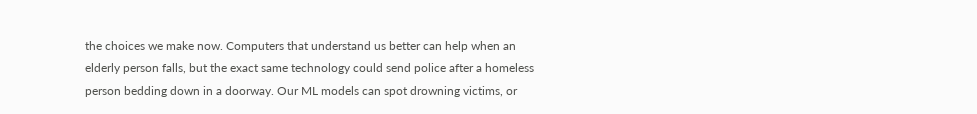the choices we make now. Computers that understand us better can help when an elderly person falls, but the exact same technology could send police after a homeless person bedding down in a doorway. Our ML models can spot drowning victims, or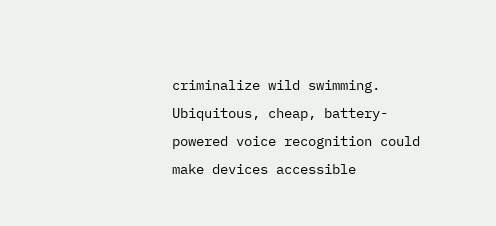criminalize wild swimming. Ubiquitous, cheap, battery-powered voice recognition could make devices accessible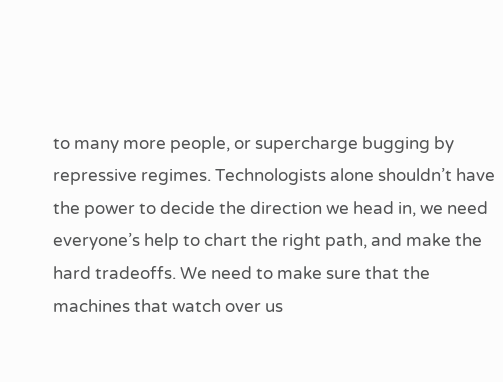to many more people, or supercharge bugging by repressive regimes. Technologists alone shouldn’t have the power to decide the direction we head in, we need everyone’s help to chart the right path, and make the hard tradeoffs. We need to make sure that the machines that watch over us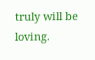truly will be loving.